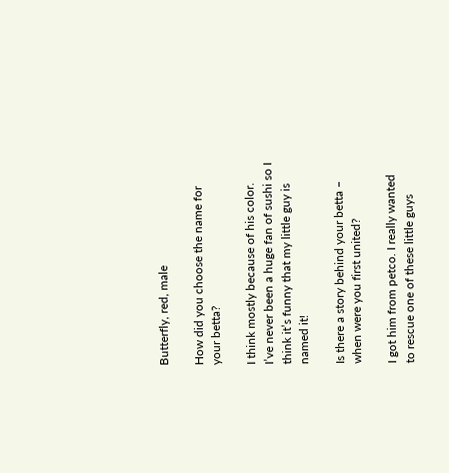Butterfly, red, male

How did you choose the name for your betta?

I think mostly because of his color. I’ve never been a huge fan of sushi so I think it’s funny that my little guy is named it!

Is there a story behind your betta – when were you first united?

I got him from petco. I really wanted to rescue one of these little guys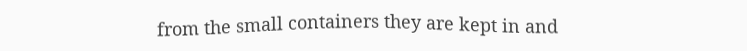from the small containers they are kept in and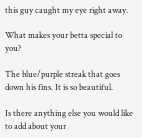this guy caught my eye right away.

What makes your betta special to you?

The blue/purple streak that goes down his fins. It is so beautiful.

Is there anything else you would like to add about your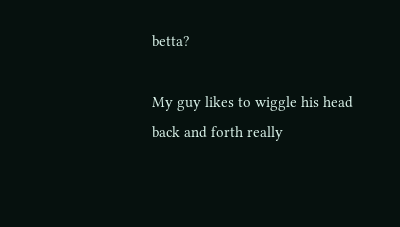betta?

My guy likes to wiggle his head back and forth really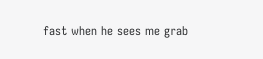fast when he sees me grab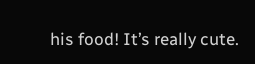his food! It’s really cute.